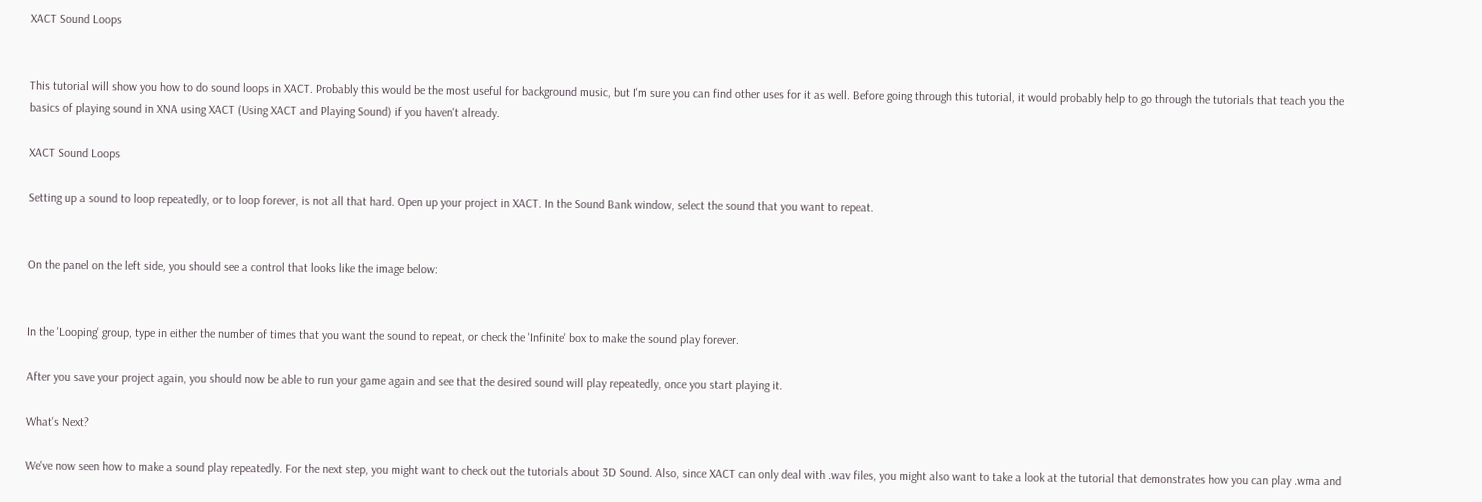XACT Sound Loops


This tutorial will show you how to do sound loops in XACT. Probably this would be the most useful for background music, but I'm sure you can find other uses for it as well. Before going through this tutorial, it would probably help to go through the tutorials that teach you the basics of playing sound in XNA using XACT (Using XACT and Playing Sound) if you haven't already.

XACT Sound Loops

Setting up a sound to loop repeatedly, or to loop forever, is not all that hard. Open up your project in XACT. In the Sound Bank window, select the sound that you want to repeat.


On the panel on the left side, you should see a control that looks like the image below:


In the 'Looping' group, type in either the number of times that you want the sound to repeat, or check the 'Infinite' box to make the sound play forever.

After you save your project again, you should now be able to run your game again and see that the desired sound will play repeatedly, once you start playing it.

What's Next?

We've now seen how to make a sound play repeatedly. For the next step, you might want to check out the tutorials about 3D Sound. Also, since XACT can only deal with .wav files, you might also want to take a look at the tutorial that demonstrates how you can play .wma and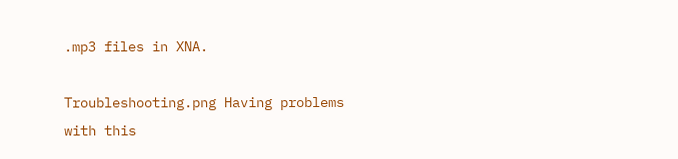.mp3 files in XNA.

Troubleshooting.png Having problems with this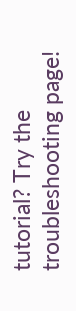tutorial? Try the troubleshooting page!